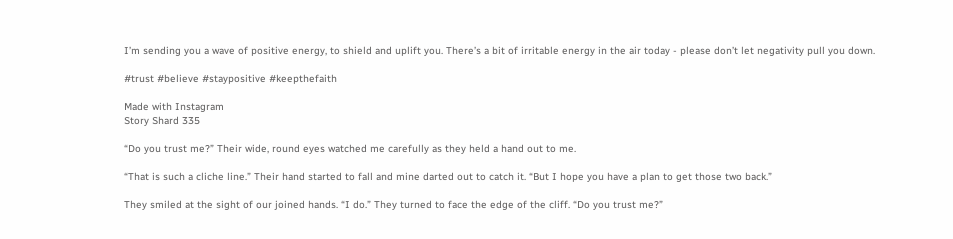I’m sending you a wave of positive energy, to shield and uplift you. There’s a bit of irritable energy in the air today - please don’t let negativity pull you down.

#trust #believe #staypositive #keepthefaith

Made with Instagram
Story Shard 335

“Do you trust me?” Their wide, round eyes watched me carefully as they held a hand out to me.

“That is such a cliche line.” Their hand started to fall and mine darted out to catch it. “But I hope you have a plan to get those two back.”

They smiled at the sight of our joined hands. “I do.” They turned to face the edge of the cliff. “Do you trust me?”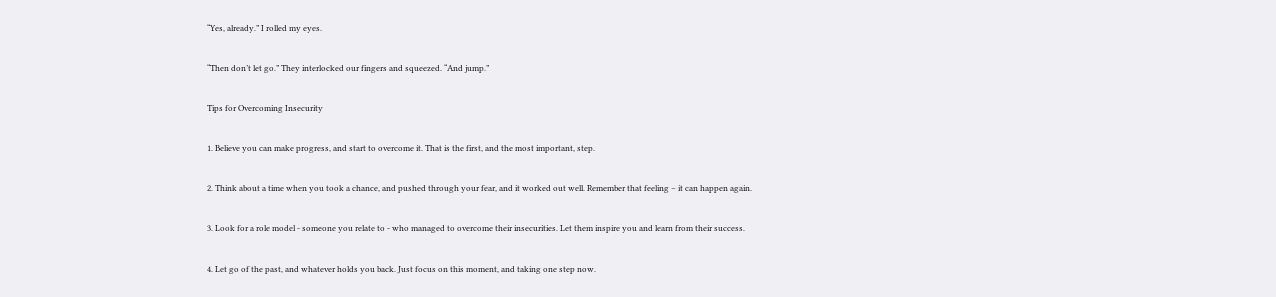“Yes, already.” I rolled my eyes.

“Then don’t let go.” They interlocked our fingers and squeezed. “And jump.”

Tips for Overcoming Insecurity

1. Believe you can make progress, and start to overcome it. That is the first, and the most important, step.

2. Think about a time when you took a chance, and pushed through your fear, and it worked out well. Remember that feeling – it can happen again.

3. Look for a role model - someone you relate to - who managed to overcome their insecurities. Let them inspire you and learn from their success.

4. Let go of the past, and whatever holds you back. Just focus on this moment, and taking one step now.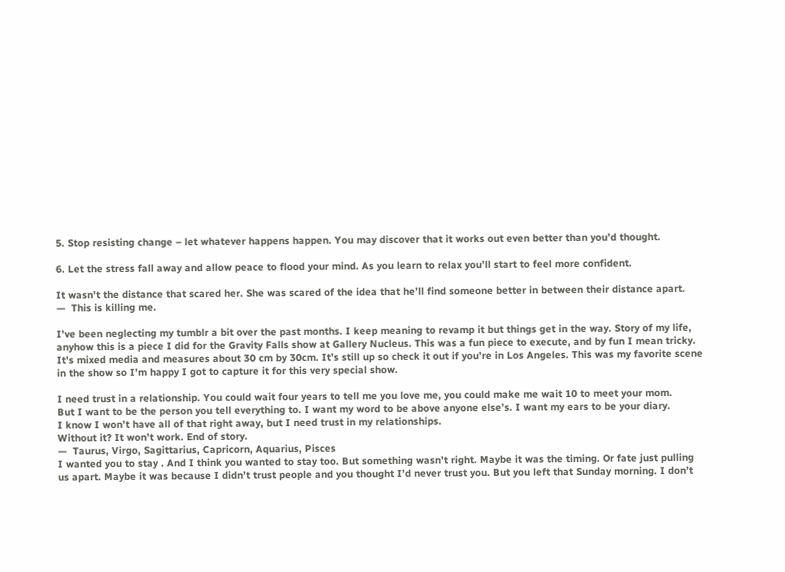5. Stop resisting change – let whatever happens happen. You may discover that it works out even better than you’d thought.

6. Let the stress fall away and allow peace to flood your mind. As you learn to relax you’ll start to feel more confident.

It wasn’t the distance that scared her. She was scared of the idea that he’ll find someone better in between their distance apart.
—  This is killing me.

I’ve been neglecting my tumblr a bit over the past months. I keep meaning to revamp it but things get in the way. Story of my life, anyhow this is a piece I did for the Gravity Falls show at Gallery Nucleus. This was a fun piece to execute, and by fun I mean tricky. It’s mixed media and measures about 30 cm by 30cm. It’s still up so check it out if you’re in Los Angeles. This was my favorite scene in the show so I’m happy I got to capture it for this very special show.

I need trust in a relationship. You could wait four years to tell me you love me, you could make me wait 10 to meet your mom.
But I want to be the person you tell everything to. I want my word to be above anyone else’s. I want my ears to be your diary.
I know I won’t have all of that right away, but I need trust in my relationships.
Without it? It won’t work. End of story.
—  Taurus, Virgo, Sagittarius, Capricorn, Aquarius, Pisces
I wanted you to stay . And I think you wanted to stay too. But something wasn’t right. Maybe it was the timing. Or fate just pulling us apart. Maybe it was because I didn’t trust people and you thought I’d never trust you. But you left that Sunday morning. I don’t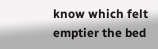know which felt emptier the bed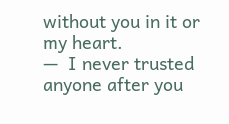without you in it or my heart.
—  I never trusted anyone after you